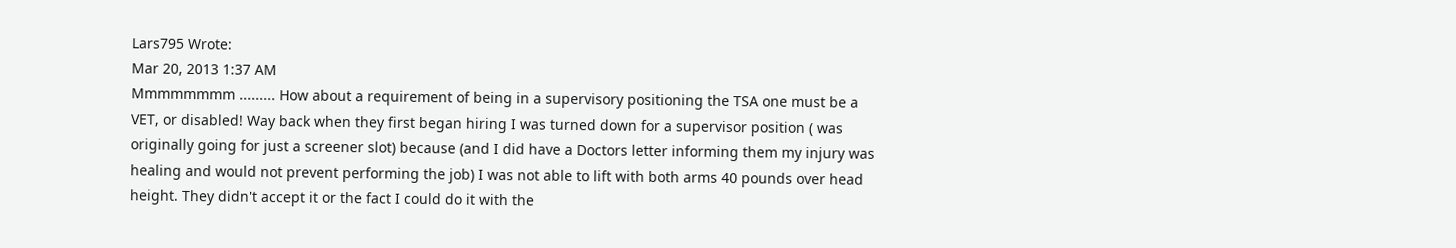Lars795 Wrote:
Mar 20, 2013 1:37 AM
Mmmmmmmm ......... How about a requirement of being in a supervisory positioning the TSA one must be a VET, or disabled! Way back when they first began hiring I was turned down for a supervisor position ( was originally going for just a screener slot) because (and I did have a Doctors letter informing them my injury was healing and would not prevent performing the job) I was not able to lift with both arms 40 pounds over head height. They didn't accept it or the fact I could do it with the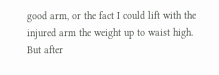good arm, or the fact I could lift with the injured arm the weight up to waist high. But after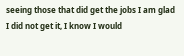seeing those that did get the jobs I am glad I did not get it, I know I would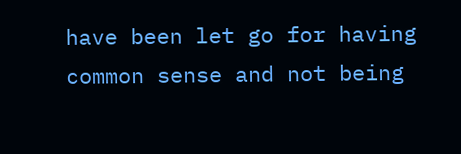have been let go for having common sense and not being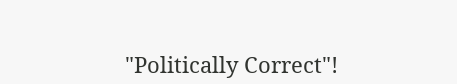"Politically Correct"!